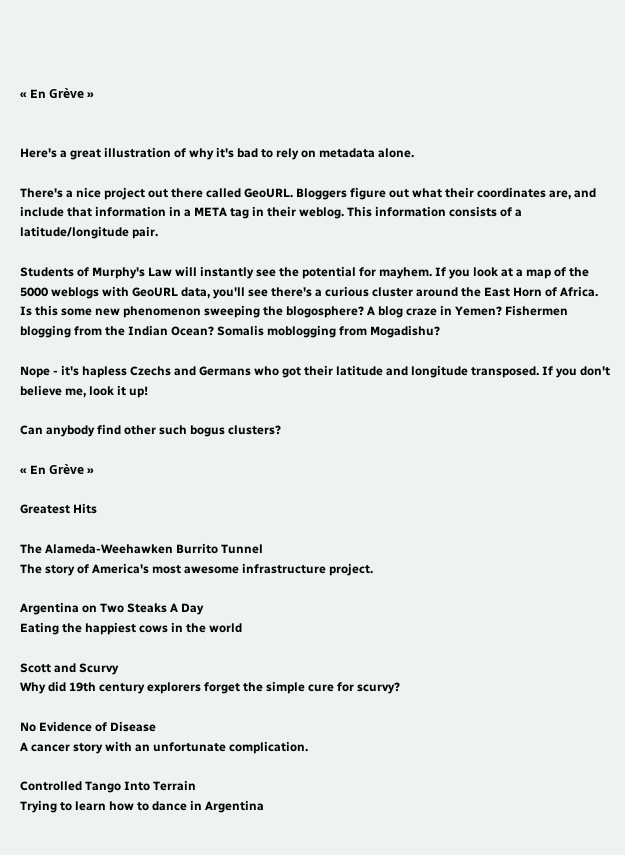« En Grève »


Here's a great illustration of why it's bad to rely on metadata alone.

There's a nice project out there called GeoURL. Bloggers figure out what their coordinates are, and include that information in a META tag in their weblog. This information consists of a latitude/longitude pair.

Students of Murphy's Law will instantly see the potential for mayhem. If you look at a map of the 5000 weblogs with GeoURL data, you'll see there's a curious cluster around the East Horn of Africa. Is this some new phenomenon sweeping the blogosphere? A blog craze in Yemen? Fishermen blogging from the Indian Ocean? Somalis moblogging from Mogadishu?

Nope - it's hapless Czechs and Germans who got their latitude and longitude transposed. If you don't believe me, look it up!

Can anybody find other such bogus clusters?

« En Grève »

Greatest Hits

The Alameda-Weehawken Burrito Tunnel
The story of America's most awesome infrastructure project.

Argentina on Two Steaks A Day
Eating the happiest cows in the world

Scott and Scurvy
Why did 19th century explorers forget the simple cure for scurvy?

No Evidence of Disease
A cancer story with an unfortunate complication.

Controlled Tango Into Terrain
Trying to learn how to dance in Argentina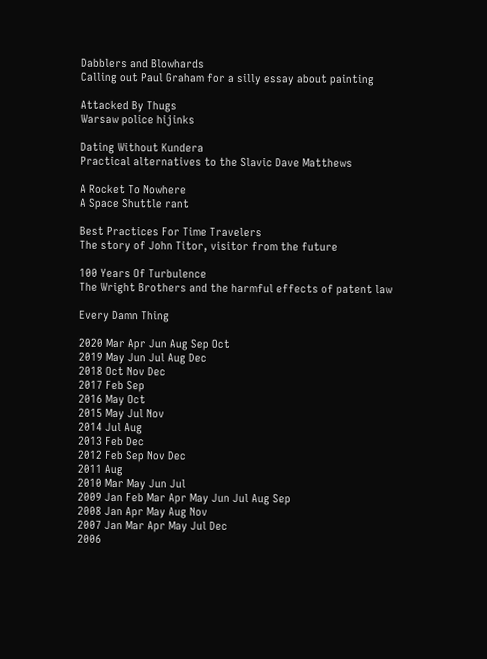Dabblers and Blowhards
Calling out Paul Graham for a silly essay about painting

Attacked By Thugs
Warsaw police hijinks

Dating Without Kundera
Practical alternatives to the Slavic Dave Matthews

A Rocket To Nowhere
A Space Shuttle rant

Best Practices For Time Travelers
The story of John Titor, visitor from the future

100 Years Of Turbulence
The Wright Brothers and the harmful effects of patent law

Every Damn Thing

2020 Mar Apr Jun Aug Sep Oct
2019 May Jun Jul Aug Dec
2018 Oct Nov Dec
2017 Feb Sep
2016 May Oct
2015 May Jul Nov
2014 Jul Aug
2013 Feb Dec
2012 Feb Sep Nov Dec
2011 Aug
2010 Mar May Jun Jul
2009 Jan Feb Mar Apr May Jun Jul Aug Sep
2008 Jan Apr May Aug Nov
2007 Jan Mar Apr May Jul Dec
2006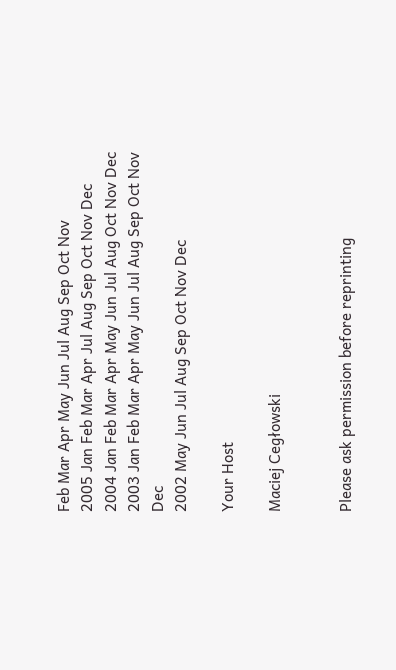Feb Mar Apr May Jun Jul Aug Sep Oct Nov
2005 Jan Feb Mar Apr Jul Aug Sep Oct Nov Dec
2004 Jan Feb Mar Apr May Jun Jul Aug Oct Nov Dec
2003 Jan Feb Mar Apr May Jun Jul Aug Sep Oct Nov Dec
2002 May Jun Jul Aug Sep Oct Nov Dec

Your Host

Maciej Cegłowski


Please ask permission before reprinting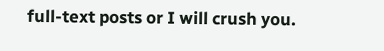full-text posts or I will crush you.